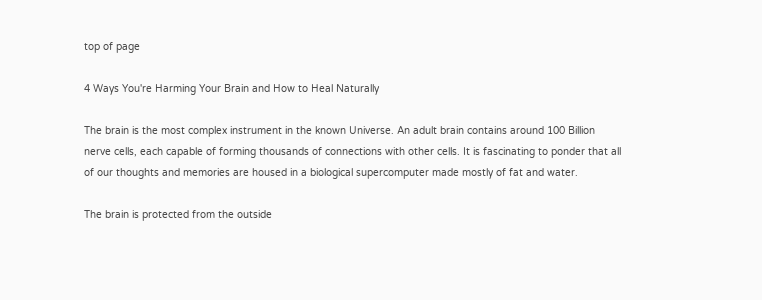top of page

4 Ways You're Harming Your Brain and How to Heal Naturally

The brain is the most complex instrument in the known Universe. An adult brain contains around 100 Billion nerve cells, each capable of forming thousands of connections with other cells. It is fascinating to ponder that all of our thoughts and memories are housed in a biological supercomputer made mostly of fat and water.

The brain is protected from the outside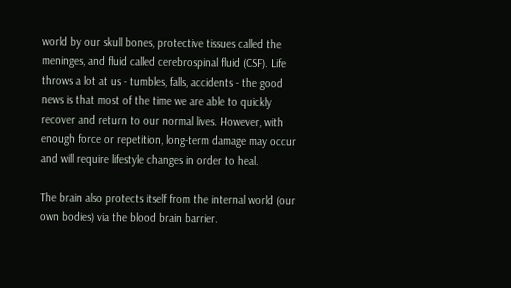world by our skull bones, protective tissues called the meninges, and fluid called cerebrospinal fluid (CSF). Life throws a lot at us - tumbles, falls, accidents - the good news is that most of the time we are able to quickly recover and return to our normal lives. However, with enough force or repetition, long-term damage may occur and will require lifestyle changes in order to heal.

The brain also protects itself from the internal world (our own bodies) via the blood brain barrier.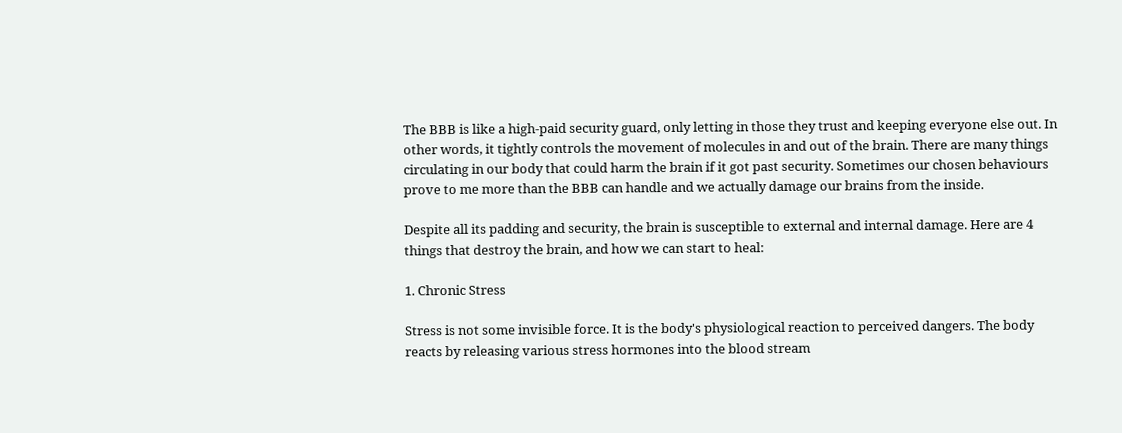The BBB is like a high-paid security guard, only letting in those they trust and keeping everyone else out. In other words, it tightly controls the movement of molecules in and out of the brain. There are many things circulating in our body that could harm the brain if it got past security. Sometimes our chosen behaviours prove to me more than the BBB can handle and we actually damage our brains from the inside.

Despite all its padding and security, the brain is susceptible to external and internal damage. Here are 4 things that destroy the brain, and how we can start to heal:

1. Chronic Stress

Stress is not some invisible force. It is the body's physiological reaction to perceived dangers. The body reacts by releasing various stress hormones into the blood stream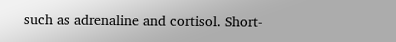such as adrenaline and cortisol. Short-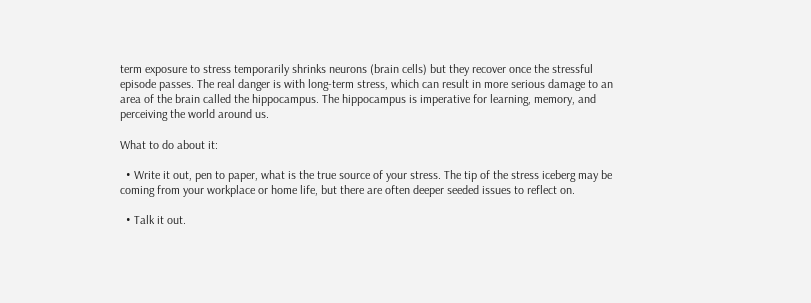term exposure to stress temporarily shrinks neurons (brain cells) but they recover once the stressful episode passes. The real danger is with long-term stress, which can result in more serious damage to an area of the brain called the hippocampus. The hippocampus is imperative for learning, memory, and perceiving the world around us.

What to do about it:

  • Write it out, pen to paper, what is the true source of your stress. The tip of the stress iceberg may be coming from your workplace or home life, but there are often deeper seeded issues to reflect on.

  • Talk it out.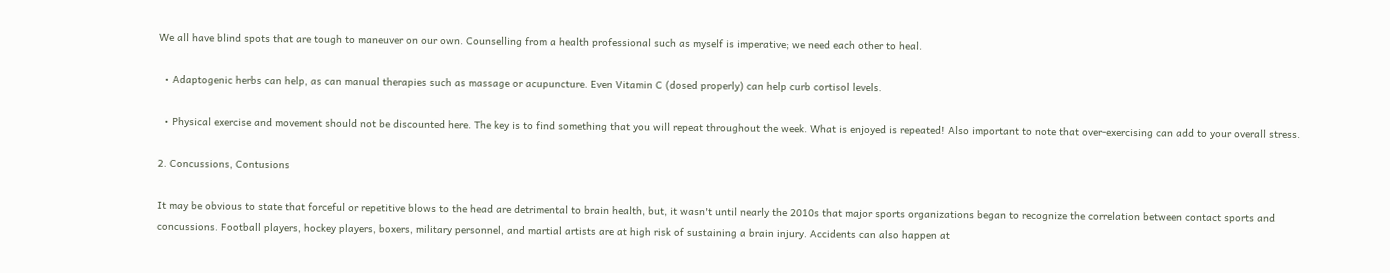We all have blind spots that are tough to maneuver on our own. Counselling from a health professional such as myself is imperative; we need each other to heal.

  • Adaptogenic herbs can help, as can manual therapies such as massage or acupuncture. Even Vitamin C (dosed properly) can help curb cortisol levels.

  • Physical exercise and movement should not be discounted here. The key is to find something that you will repeat throughout the week. What is enjoyed is repeated! Also important to note that over-exercising can add to your overall stress.

2. Concussions, Contusions

It may be obvious to state that forceful or repetitive blows to the head are detrimental to brain health, but, it wasn't until nearly the 2010s that major sports organizations began to recognize the correlation between contact sports and concussions. Football players, hockey players, boxers, military personnel, and martial artists are at high risk of sustaining a brain injury. Accidents can also happen at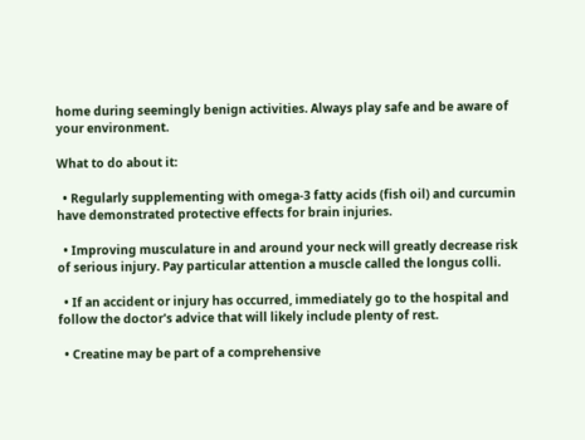home during seemingly benign activities. Always play safe and be aware of your environment.

What to do about it:

  • Regularly supplementing with omega-3 fatty acids (fish oil) and curcumin have demonstrated protective effects for brain injuries.

  • Improving musculature in and around your neck will greatly decrease risk of serious injury. Pay particular attention a muscle called the longus colli.

  • If an accident or injury has occurred, immediately go to the hospital and follow the doctor's advice that will likely include plenty of rest.

  • Creatine may be part of a comprehensive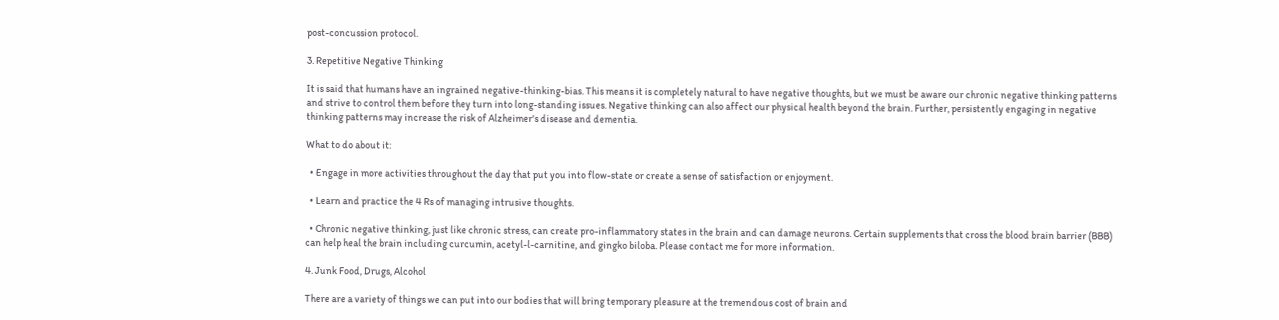post-concussion protocol.

3. Repetitive Negative Thinking

It is said that humans have an ingrained negative-thinking-bias. This means it is completely natural to have negative thoughts, but we must be aware our chronic negative thinking patterns and strive to control them before they turn into long-standing issues. Negative thinking can also affect our physical health beyond the brain. Further, persistently engaging in negative thinking patterns may increase the risk of Alzheimer's disease and dementia.

What to do about it:

  • Engage in more activities throughout the day that put you into flow-state or create a sense of satisfaction or enjoyment.

  • Learn and practice the 4 Rs of managing intrusive thoughts.

  • Chronic negative thinking, just like chronic stress, can create pro-inflammatory states in the brain and can damage neurons. Certain supplements that cross the blood brain barrier (BBB) can help heal the brain including curcumin, acetyl-l-carnitine, and gingko biloba. Please contact me for more information.

4. Junk Food, Drugs, Alcohol

There are a variety of things we can put into our bodies that will bring temporary pleasure at the tremendous cost of brain and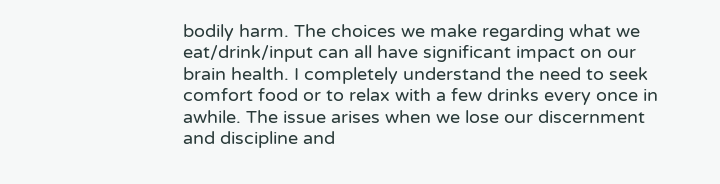bodily harm. The choices we make regarding what we eat/drink/input can all have significant impact on our brain health. I completely understand the need to seek comfort food or to relax with a few drinks every once in awhile. The issue arises when we lose our discernment and discipline and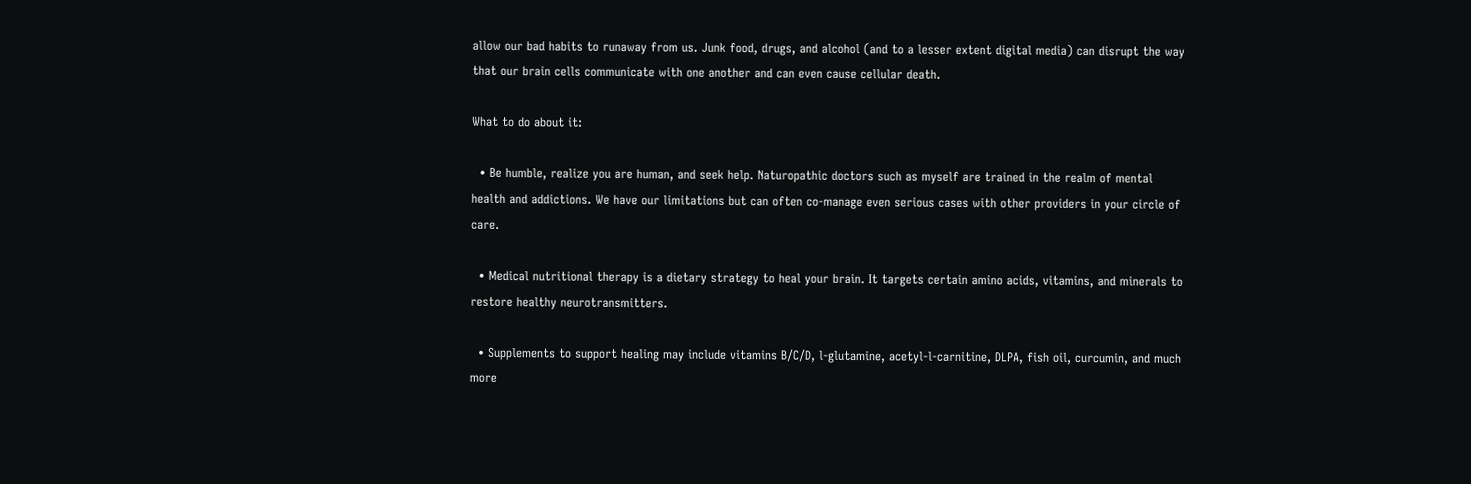allow our bad habits to runaway from us. Junk food, drugs, and alcohol (and to a lesser extent digital media) can disrupt the way that our brain cells communicate with one another and can even cause cellular death.

What to do about it:

  • Be humble, realize you are human, and seek help. Naturopathic doctors such as myself are trained in the realm of mental health and addictions. We have our limitations but can often co-manage even serious cases with other providers in your circle of care.

  • Medical nutritional therapy is a dietary strategy to heal your brain. It targets certain amino acids, vitamins, and minerals to restore healthy neurotransmitters.

  • Supplements to support healing may include vitamins B/C/D, l-glutamine, acetyl-l-carnitine, DLPA, fish oil, curcumin, and much more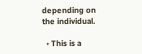depending on the individual.

  • This is a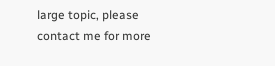large topic, please contact me for more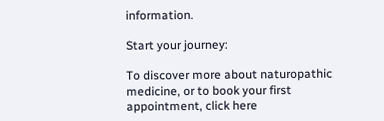information.

Start your journey:

To discover more about naturopathic medicine, or to book your first appointment, click here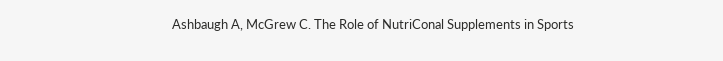Ashbaugh A, McGrew C. The Role of NutriConal Supplements in Sports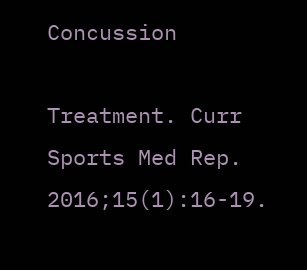Concussion

Treatment. Curr Sports Med Rep. 2016;15(1):16-19.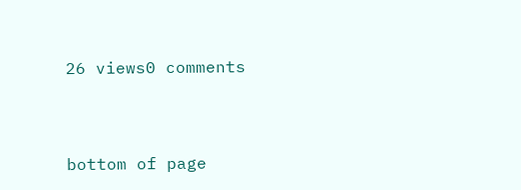26 views0 comments


bottom of page